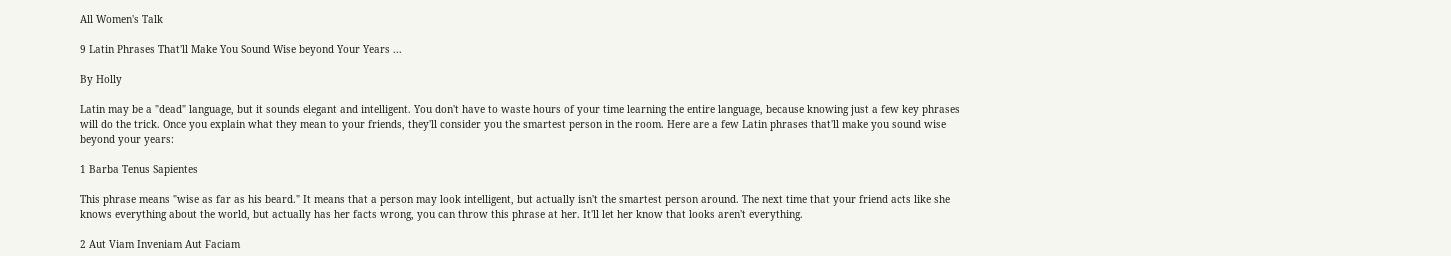All Women's Talk

9 Latin Phrases That'll Make You Sound Wise beyond Your Years ...

By Holly

Latin may be a "dead" language, but it sounds elegant and intelligent. You don't have to waste hours of your time learning the entire language, because knowing just a few key phrases will do the trick. Once you explain what they mean to your friends, they'll consider you the smartest person in the room. Here are a few Latin phrases that'll make you sound wise beyond your years:

1 Barba Tenus Sapientes

This phrase means "wise as far as his beard." It means that a person may look intelligent, but actually isn't the smartest person around. The next time that your friend acts like she knows everything about the world, but actually has her facts wrong, you can throw this phrase at her. It'll let her know that looks aren't everything.

2 Aut Viam Inveniam Aut Faciam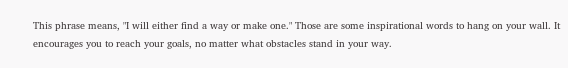This phrase means, "I will either find a way or make one." Those are some inspirational words to hang on your wall. It encourages you to reach your goals, no matter what obstacles stand in your way.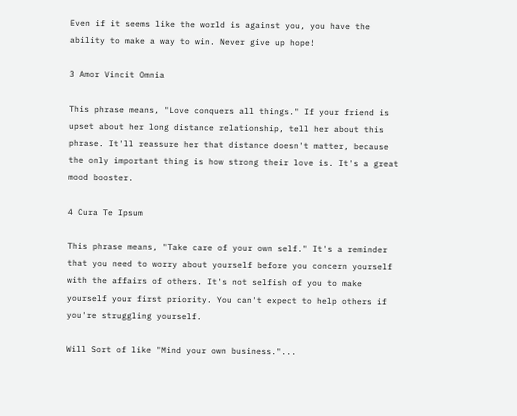Even if it seems like the world is against you, you have the ability to make a way to win. Never give up hope!

3 Amor Vincit Omnia

This phrase means, "Love conquers all things." If your friend is upset about her long distance relationship, tell her about this phrase. It'll reassure her that distance doesn't matter, because the only important thing is how strong their love is. It's a great mood booster.

4 Cura Te Ipsum

This phrase means, "Take care of your own self." It's a reminder that you need to worry about yourself before you concern yourself with the affairs of others. It's not selfish of you to make yourself your first priority. You can't expect to help others if you're struggling yourself.

Will Sort of like "Mind your own business."...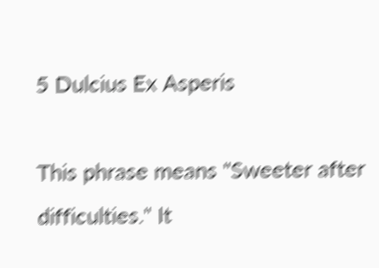5 Dulcius Ex Asperis

This phrase means "Sweeter after difficulties." It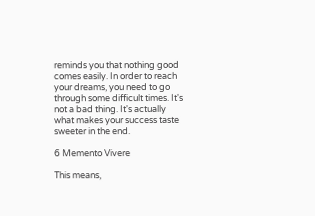reminds you that nothing good comes easily. In order to reach your dreams, you need to go through some difficult times. It's not a bad thing. It's actually what makes your success taste sweeter in the end.

6 Memento Vivere

This means,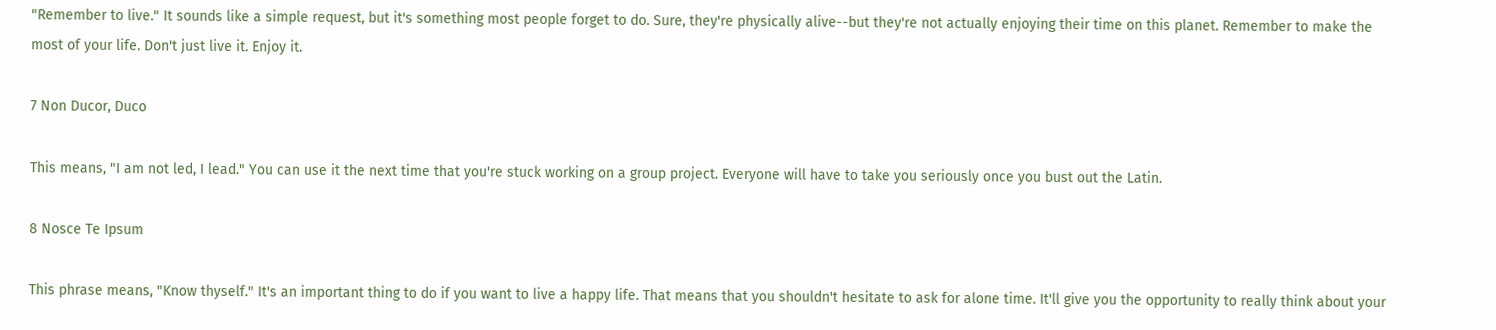"Remember to live." It sounds like a simple request, but it's something most people forget to do. Sure, they're physically alive--but they're not actually enjoying their time on this planet. Remember to make the most of your life. Don't just live it. Enjoy it.

7 Non Ducor, Duco

This means, "I am not led, I lead." You can use it the next time that you're stuck working on a group project. Everyone will have to take you seriously once you bust out the Latin.

8 Nosce Te Ipsum

This phrase means, "Know thyself." It's an important thing to do if you want to live a happy life. That means that you shouldn't hesitate to ask for alone time. It'll give you the opportunity to really think about your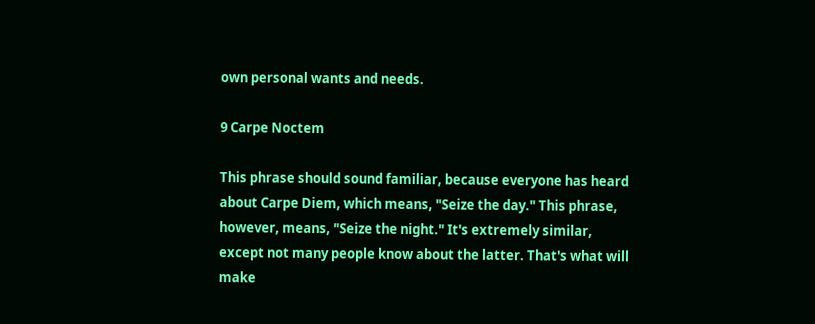own personal wants and needs.

9 Carpe Noctem

This phrase should sound familiar, because everyone has heard about Carpe Diem, which means, "Seize the day." This phrase, however, means, "Seize the night." It's extremely similar, except not many people know about the latter. That's what will make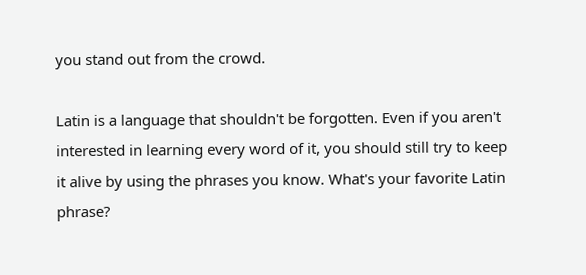you stand out from the crowd.

Latin is a language that shouldn't be forgotten. Even if you aren't interested in learning every word of it, you should still try to keep it alive by using the phrases you know. What's your favorite Latin phrase?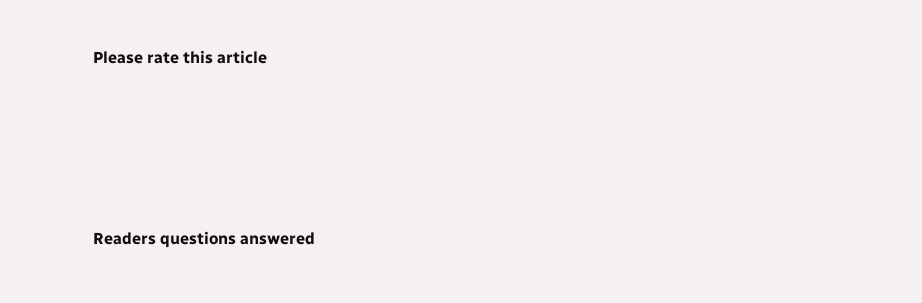Please rate this article





Readers questions answered